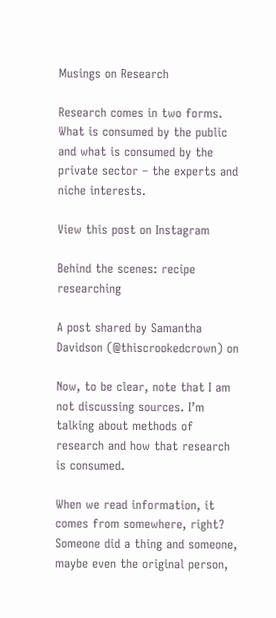Musings on Research

Research comes in two forms. What is consumed by the public and what is consumed by the private sector – the experts and niche interests.

View this post on Instagram

Behind the scenes: recipe researching

A post shared by Samantha Davidson (@thiscrookedcrown) on

Now, to be clear, note that I am not discussing sources. I’m talking about methods of research and how that research is consumed.

When we read information, it comes from somewhere, right? Someone did a thing and someone, maybe even the original person,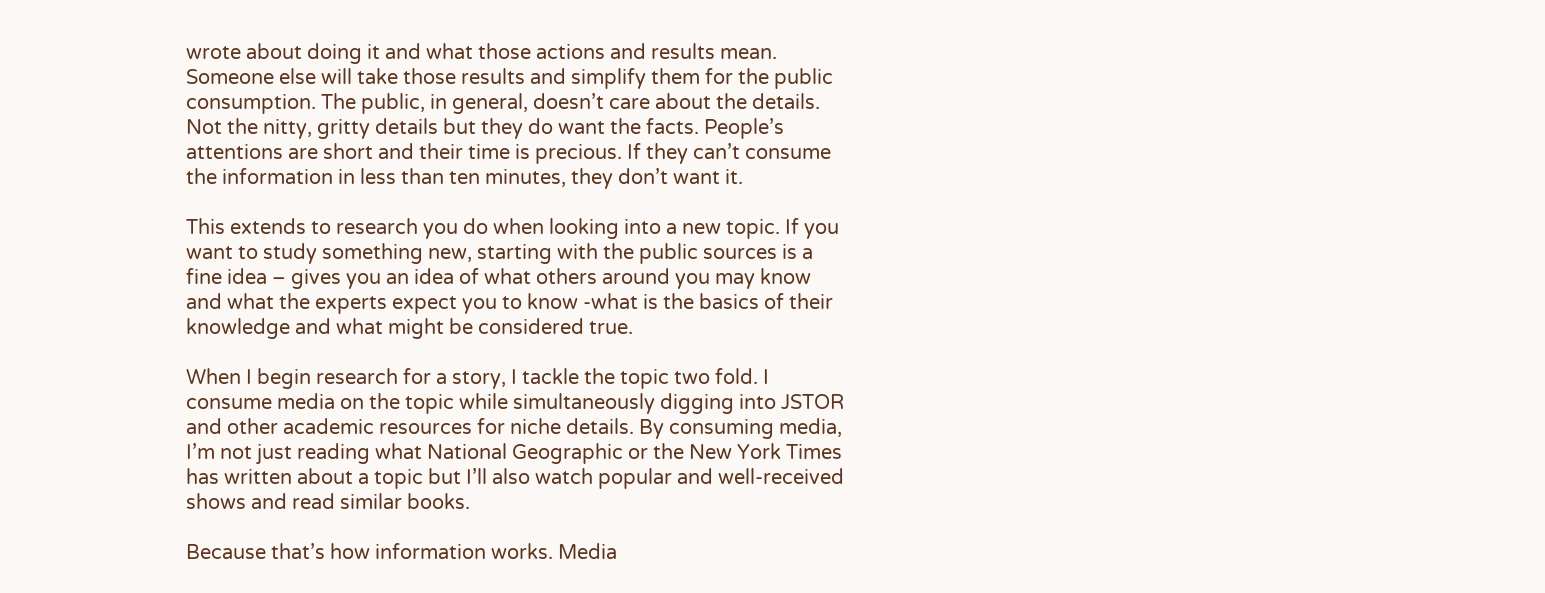wrote about doing it and what those actions and results mean. Someone else will take those results and simplify them for the public consumption. The public, in general, doesn’t care about the details. Not the nitty, gritty details but they do want the facts. People’s attentions are short and their time is precious. If they can’t consume the information in less than ten minutes, they don’t want it.

This extends to research you do when looking into a new topic. If you want to study something new, starting with the public sources is a fine idea – gives you an idea of what others around you may know and what the experts expect you to know -what is the basics of their knowledge and what might be considered true.

When I begin research for a story, I tackle the topic two fold. I consume media on the topic while simultaneously digging into JSTOR and other academic resources for niche details. By consuming media, I’m not just reading what National Geographic or the New York Times has written about a topic but I’ll also watch popular and well-received shows and read similar books.

Because that’s how information works. Media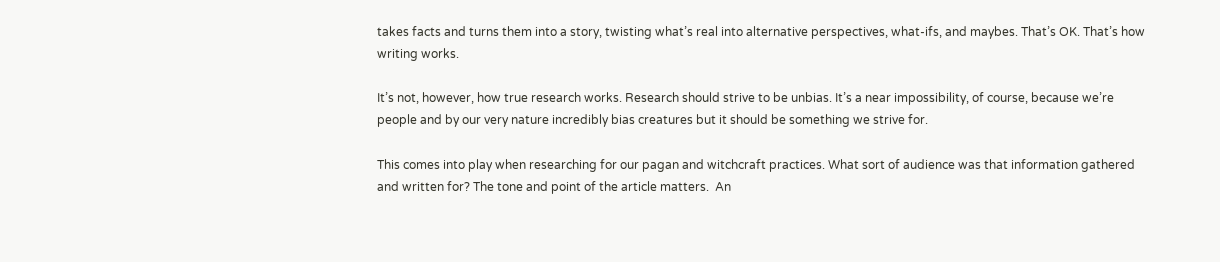takes facts and turns them into a story, twisting what’s real into alternative perspectives, what-ifs, and maybes. That’s OK. That’s how writing works.

It’s not, however, how true research works. Research should strive to be unbias. It’s a near impossibility, of course, because we’re people and by our very nature incredibly bias creatures but it should be something we strive for.

This comes into play when researching for our pagan and witchcraft practices. What sort of audience was that information gathered and written for? The tone and point of the article matters.  An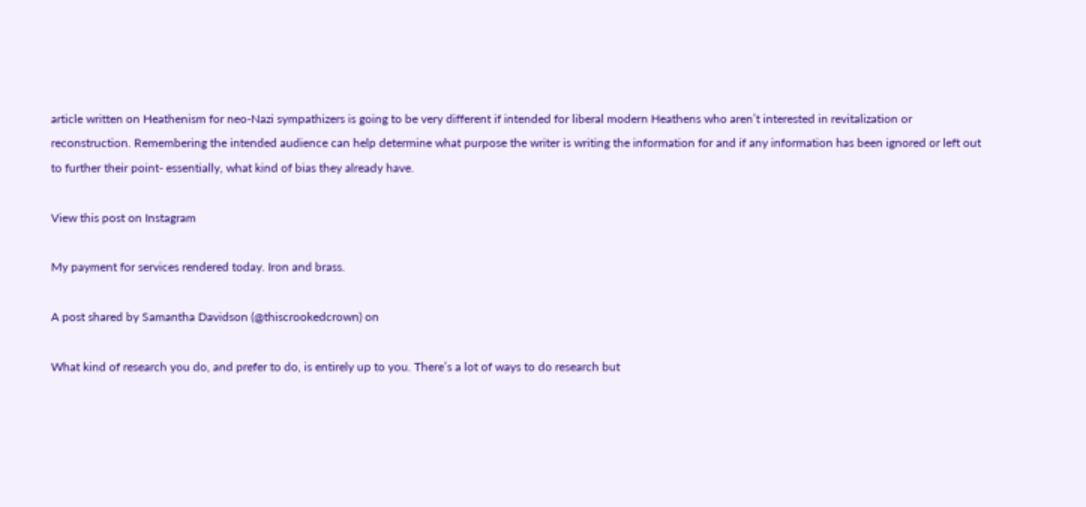article written on Heathenism for neo-Nazi sympathizers is going to be very different if intended for liberal modern Heathens who aren’t interested in revitalization or reconstruction. Remembering the intended audience can help determine what purpose the writer is writing the information for and if any information has been ignored or left out to further their point- essentially, what kind of bias they already have.

View this post on Instagram

My payment for services rendered today. Iron and brass.

A post shared by Samantha Davidson (@thiscrookedcrown) on

What kind of research you do, and prefer to do, is entirely up to you. There’s a lot of ways to do research but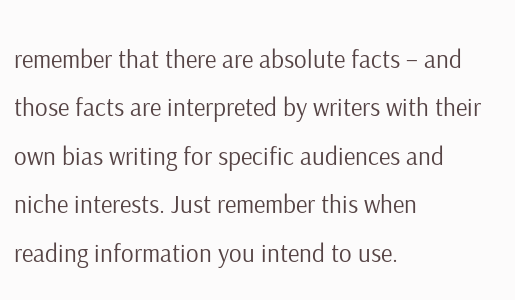remember that there are absolute facts – and those facts are interpreted by writers with their own bias writing for specific audiences and niche interests. Just remember this when reading information you intend to use.